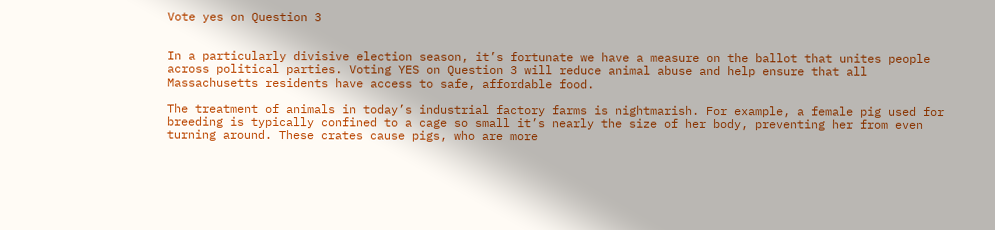Vote yes on Question 3


In a particularly divisive election season, it’s fortunate we have a measure on the ballot that unites people across political parties. Voting YES on Question 3 will reduce animal abuse and help ensure that all Massachusetts residents have access to safe, affordable food.

The treatment of animals in today’s industrial factory farms is nightmarish. For example, a female pig used for breeding is typically confined to a cage so small it’s nearly the size of her body, preventing her from even turning around. These crates cause pigs, who are more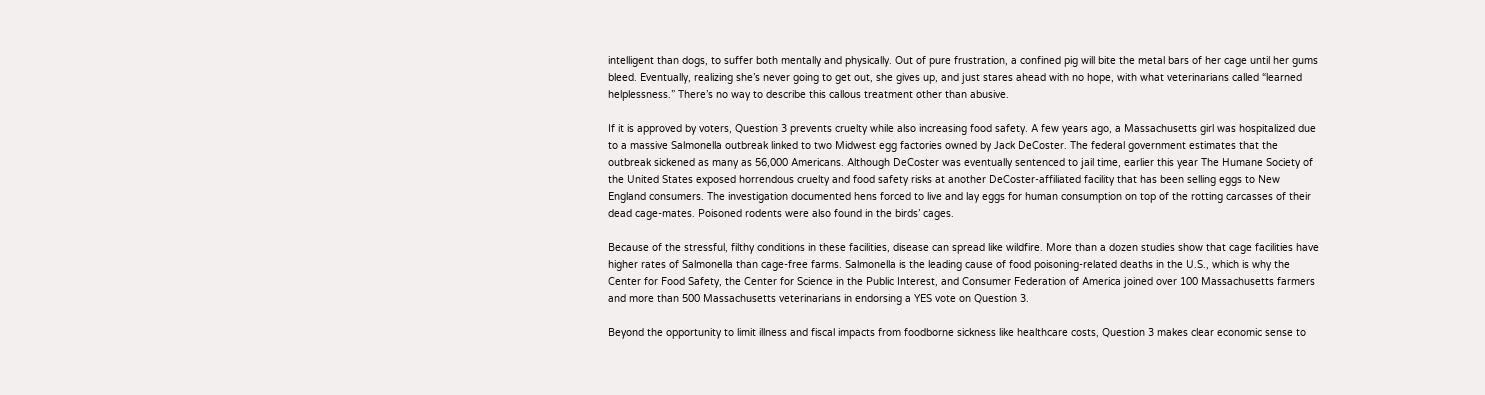intelligent than dogs, to suffer both mentally and physically. Out of pure frustration, a confined pig will bite the metal bars of her cage until her gums bleed. Eventually, realizing she’s never going to get out, she gives up, and just stares ahead with no hope, with what veterinarians called “learned helplessness.” There’s no way to describe this callous treatment other than abusive.

If it is approved by voters, Question 3 prevents cruelty while also increasing food safety. A few years ago, a Massachusetts girl was hospitalized due to a massive Salmonella outbreak linked to two Midwest egg factories owned by Jack DeCoster. The federal government estimates that the outbreak sickened as many as 56,000 Americans. Although DeCoster was eventually sentenced to jail time, earlier this year The Humane Society of the United States exposed horrendous cruelty and food safety risks at another DeCoster-affiliated facility that has been selling eggs to New England consumers. The investigation documented hens forced to live and lay eggs for human consumption on top of the rotting carcasses of their dead cage-mates. Poisoned rodents were also found in the birds’ cages.

Because of the stressful, filthy conditions in these facilities, disease can spread like wildfire. More than a dozen studies show that cage facilities have higher rates of Salmonella than cage-free farms. Salmonella is the leading cause of food poisoning-related deaths in the U.S., which is why the Center for Food Safety, the Center for Science in the Public Interest, and Consumer Federation of America joined over 100 Massachusetts farmers and more than 500 Massachusetts veterinarians in endorsing a YES vote on Question 3.

Beyond the opportunity to limit illness and fiscal impacts from foodborne sickness like healthcare costs, Question 3 makes clear economic sense to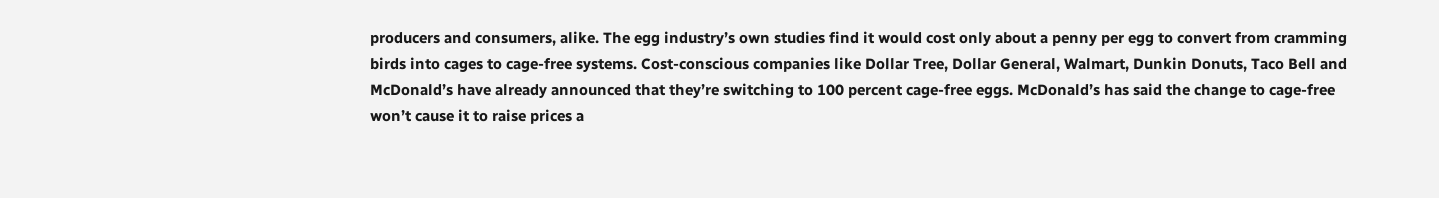producers and consumers, alike. The egg industry’s own studies find it would cost only about a penny per egg to convert from cramming birds into cages to cage-free systems. Cost-conscious companies like Dollar Tree, Dollar General, Walmart, Dunkin Donuts, Taco Bell and McDonald’s have already announced that they’re switching to 100 percent cage-free eggs. McDonald’s has said the change to cage-free won’t cause it to raise prices a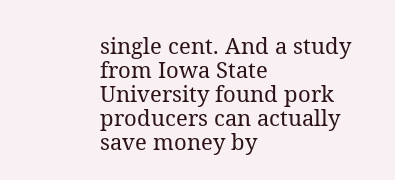single cent. And a study from Iowa State University found pork producers can actually save money by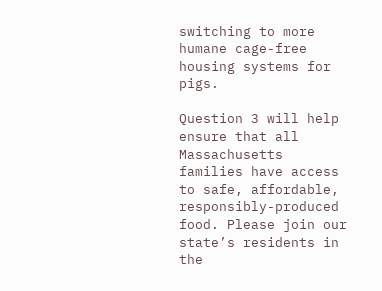switching to more humane cage-free housing systems for pigs.

Question 3 will help ensure that all Massachusetts families have access to safe, affordable, responsibly-produced food. Please join our state’s residents in the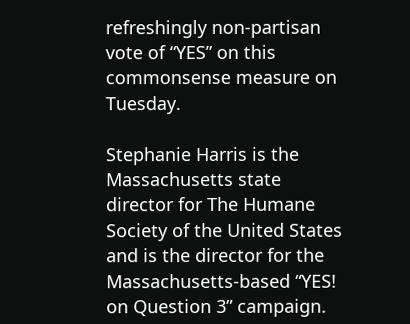refreshingly non-partisan vote of “YES” on this commonsense measure on Tuesday.

Stephanie Harris is the Massachusetts state director for The Humane Society of the United States and is the director for the Massachusetts-based “YES! on Question 3” campaign.